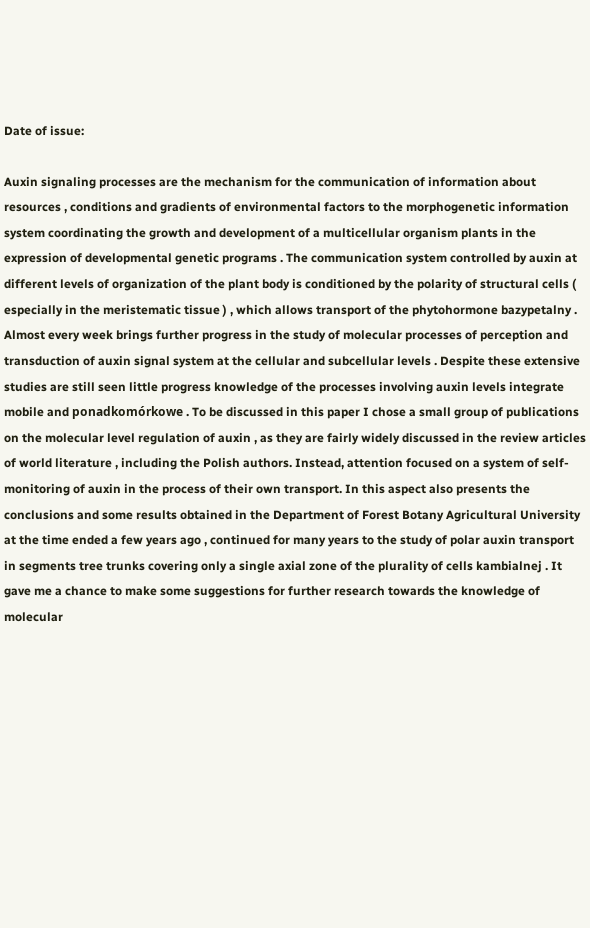Date of issue:

Auxin signaling processes are the mechanism for the communication of information about resources , conditions and gradients of environmental factors to the morphogenetic information system coordinating the growth and development of a multicellular organism plants in the expression of developmental genetic programs . The communication system controlled by auxin at different levels of organization of the plant body is conditioned by the polarity of structural cells ( especially in the meristematic tissue ) , which allows transport of the phytohormone bazypetalny . Almost every week brings further progress in the study of molecular processes of perception and transduction of auxin signal system at the cellular and subcellular levels . Despite these extensive studies are still seen little progress knowledge of the processes involving auxin levels integrate mobile and ponadkomórkowe . To be discussed in this paper I chose a small group of publications on the molecular level regulation of auxin , as they are fairly widely discussed in the review articles of world literature , including the Polish authors. Instead, attention focused on a system of self-monitoring of auxin in the process of their own transport. In this aspect also presents the conclusions and some results obtained in the Department of Forest Botany Agricultural University at the time ended a few years ago , continued for many years to the study of polar auxin transport in segments tree trunks covering only a single axial zone of the plurality of cells kambialnej . It gave me a chance to make some suggestions for further research towards the knowledge of molecular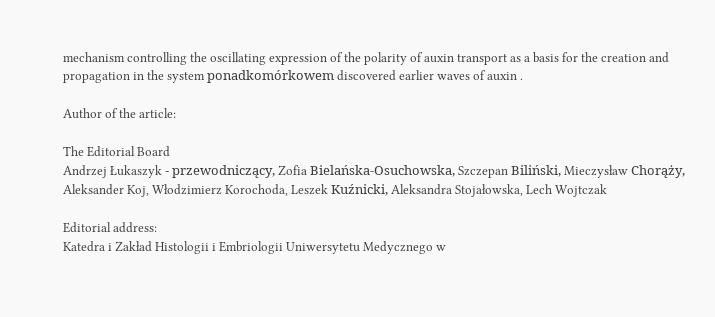mechanism controlling the oscillating expression of the polarity of auxin transport as a basis for the creation and propagation in the system ponadkomórkowem discovered earlier waves of auxin .

Author of the article:

The Editorial Board
Andrzej Łukaszyk - przewodniczący, Zofia Bielańska-Osuchowska, Szczepan Biliński, Mieczysław Chorąży, Aleksander Koj, Włodzimierz Korochoda, Leszek Kuźnicki, Aleksandra Stojałowska, Lech Wojtczak

Editorial address:
Katedra i Zakład Histologii i Embriologii Uniwersytetu Medycznego w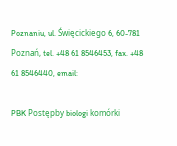Poznaniu, ul. Święcickiego 6, 60-781 Poznań, tel. +48 61 8546453, fax. +48 61 8546440, email:

PBK Postępby biologi komórki